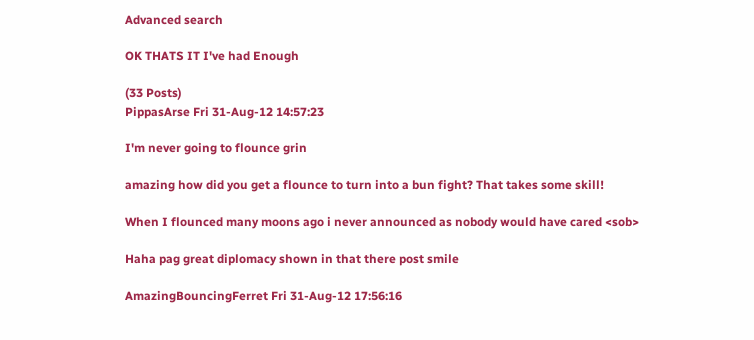Advanced search

OK THATS IT I've had Enough

(33 Posts)
PippasArse Fri 31-Aug-12 14:57:23

I'm never going to flounce grin

amazing how did you get a flounce to turn into a bun fight? That takes some skill!

When I flounced many moons ago i never announced as nobody would have cared <sob>

Haha pag great diplomacy shown in that there post smile

AmazingBouncingFerret Fri 31-Aug-12 17:56:16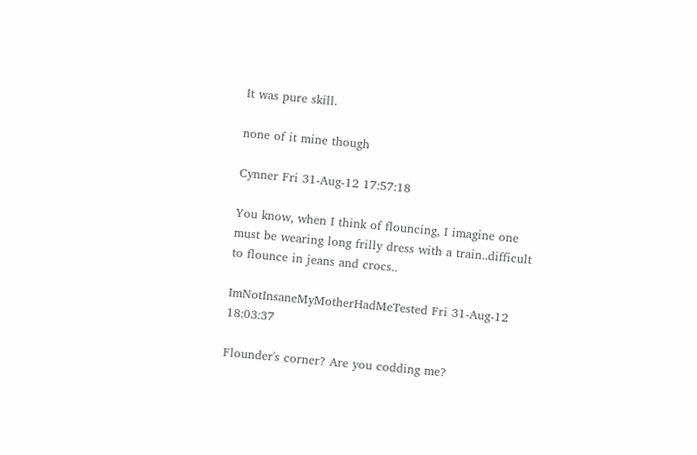It was pure skill.

none of it mine though

Cynner Fri 31-Aug-12 17:57:18

You know, when I think of flouncing, I imagine one must be wearing long frilly dress with a train..difficult to flounce in jeans and crocs..

ImNotInsaneMyMotherHadMeTested Fri 31-Aug-12 18:03:37

Flounder's corner? Are you codding me?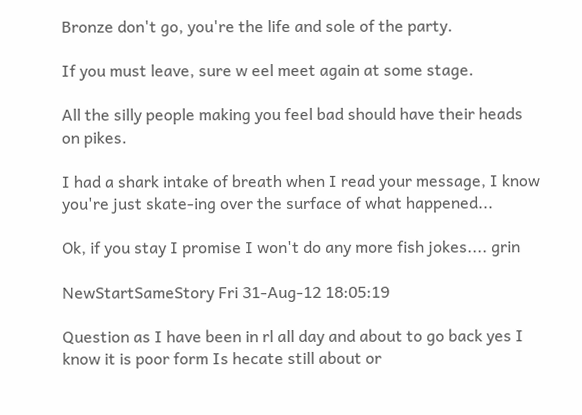Bronze don't go, you're the life and sole of the party.

If you must leave, sure w eel meet again at some stage.

All the silly people making you feel bad should have their heads on pikes.

I had a shark intake of breath when I read your message, I know you're just skate-ing over the surface of what happened...

Ok, if you stay I promise I won't do any more fish jokes.... grin

NewStartSameStory Fri 31-Aug-12 18:05:19

Question as I have been in rl all day and about to go back yes I know it is poor form Is hecate still about or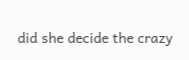did she decide the crazy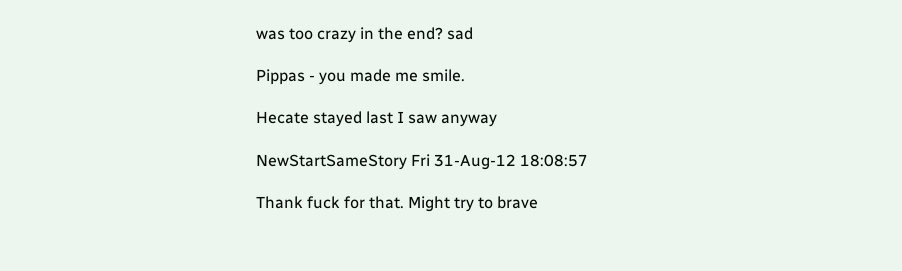was too crazy in the end? sad

Pippas - you made me smile.

Hecate stayed last I saw anyway

NewStartSameStory Fri 31-Aug-12 18:08:57

Thank fuck for that. Might try to brave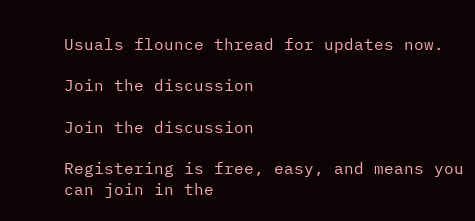Usuals flounce thread for updates now.

Join the discussion

Join the discussion

Registering is free, easy, and means you can join in the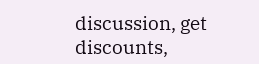discussion, get discounts,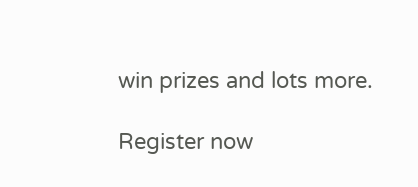win prizes and lots more.

Register now